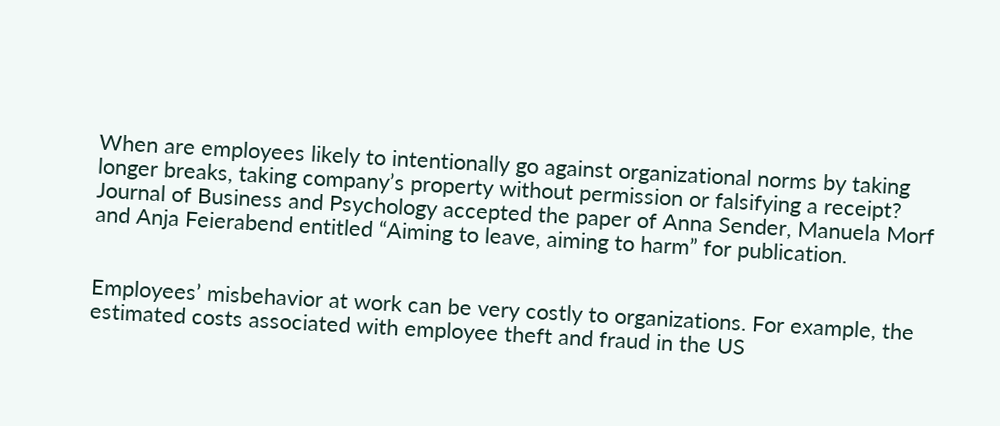When are employees likely to intentionally go against organizational norms by taking longer breaks, taking company’s property without permission or falsifying a receipt? Journal of Business and Psychology accepted the paper of Anna Sender, Manuela Morf and Anja Feierabend entitled “Aiming to leave, aiming to harm” for publication.


Employees’ misbehavior at work can be very costly to organizations. For example, the estimated costs associated with employee theft and fraud in the US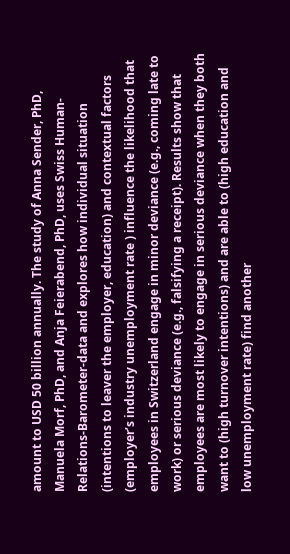amount to USD 50 billion annually. The study of Anna Sender, PhD, Manuela Morf, PhD, and Anja Feierabend, PhD, uses Swiss Human-Relations-Barometer-data and explores how individual situation (intentions to leaver the employer, education) and contextual factors (employer’s industry unemployment rate ) influence the likelihood that employees in Switzerland engage in minor deviance (e.g., coming late to work) or serious deviance (e.g., falsifying a receipt). Results show that employees are most likely to engage in serious deviance when they both want to (high turnover intentions) and are able to (high education and low unemployment rate) find another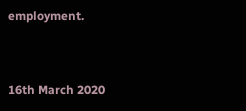employment.


16th March 2020